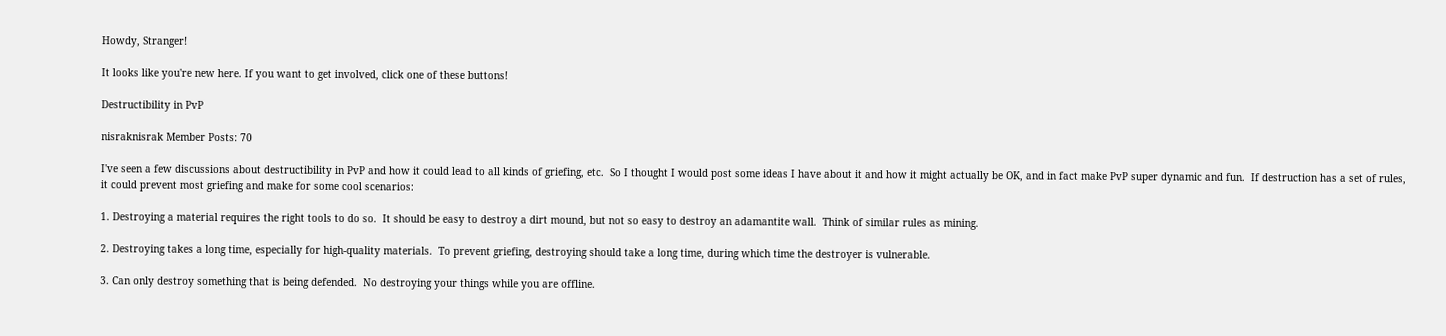Howdy, Stranger!

It looks like you're new here. If you want to get involved, click one of these buttons!

Destructibility in PvP

nisraknisrak Member Posts: 70

I've seen a few discussions about destructibility in PvP and how it could lead to all kinds of griefing, etc.  So I thought I would post some ideas I have about it and how it might actually be OK, and in fact make PvP super dynamic and fun.  If destruction has a set of rules, it could prevent most griefing and make for some cool scenarios:

1. Destroying a material requires the right tools to do so.  It should be easy to destroy a dirt mound, but not so easy to destroy an adamantite wall.  Think of similar rules as mining.

2. Destroying takes a long time, especially for high-quality materials.  To prevent griefing, destroying should take a long time, during which time the destroyer is vulnerable.

3. Can only destroy something that is being defended.  No destroying your things while you are offline.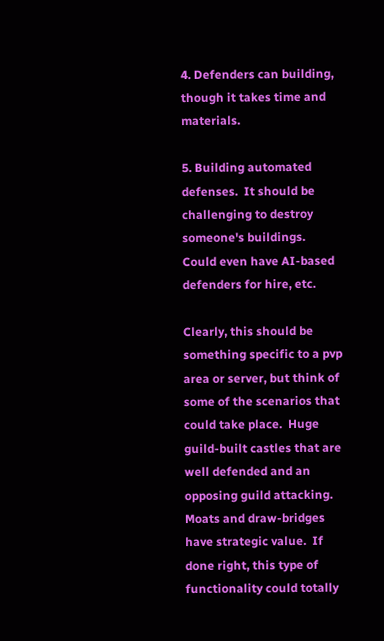4. Defenders can building, though it takes time and materials.

5. Building automated defenses.  It should be challenging to destroy someone's buildings.  Could even have AI-based defenders for hire, etc.

Clearly, this should be something specific to a pvp area or server, but think of some of the scenarios that could take place.  Huge guild-built castles that are well defended and an opposing guild attacking.  Moats and draw-bridges have strategic value.  If done right, this type of functionality could totally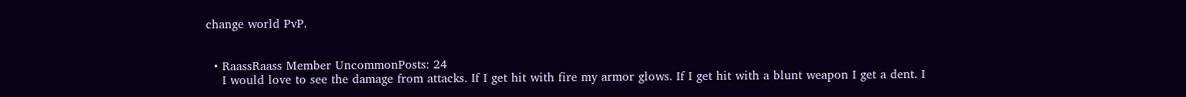change world PvP.


  • RaassRaass Member UncommonPosts: 24
    I would love to see the damage from attacks. If I get hit with fire my armor glows. If I get hit with a blunt weapon I get a dent. I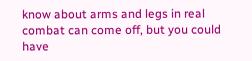know about arms and legs in real combat can come off, but you could have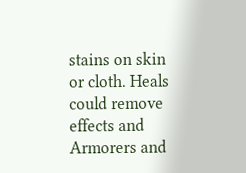stains on skin or cloth. Heals could remove effects and Armorers and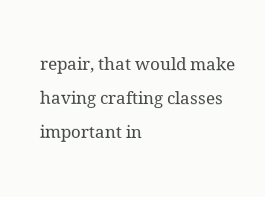repair, that would make having crafting classes important in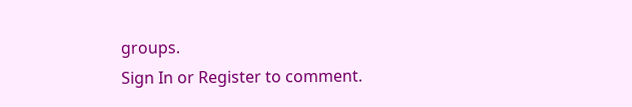groups.
Sign In or Register to comment.